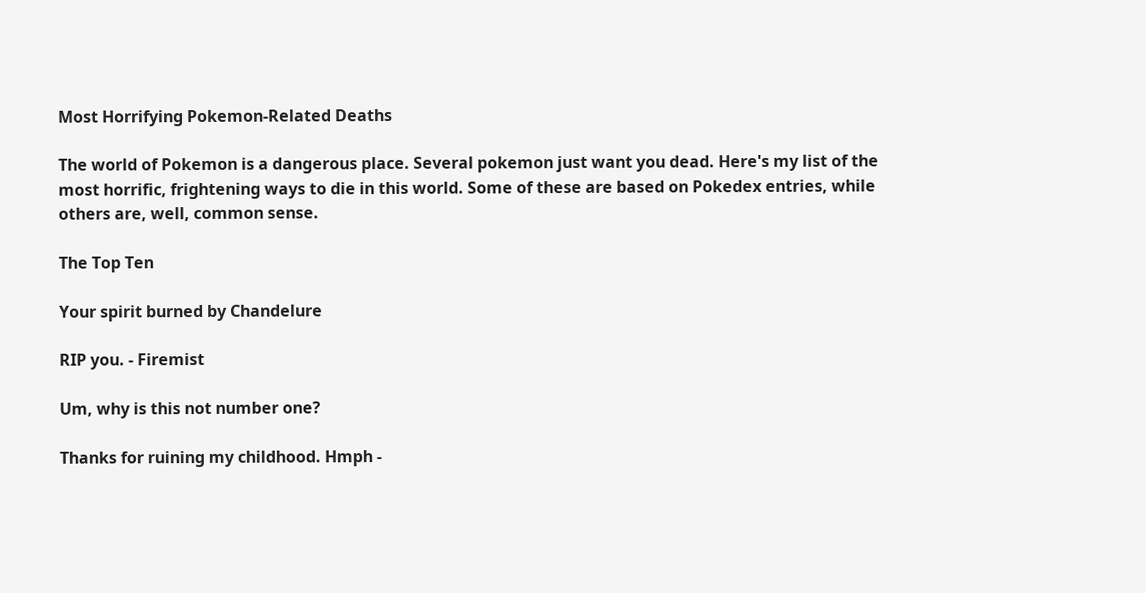Most Horrifying Pokemon-Related Deaths

The world of Pokemon is a dangerous place. Several pokemon just want you dead. Here's my list of the most horrific, frightening ways to die in this world. Some of these are based on Pokedex entries, while others are, well, common sense.

The Top Ten

Your spirit burned by Chandelure

RIP you. - Firemist

Um, why is this not number one?

Thanks for ruining my childhood. Hmph -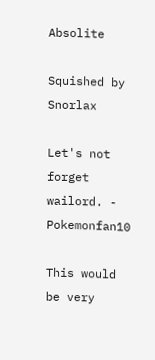Absolite

Squished by Snorlax

Let's not forget wailord. - Pokemonfan10

This would be very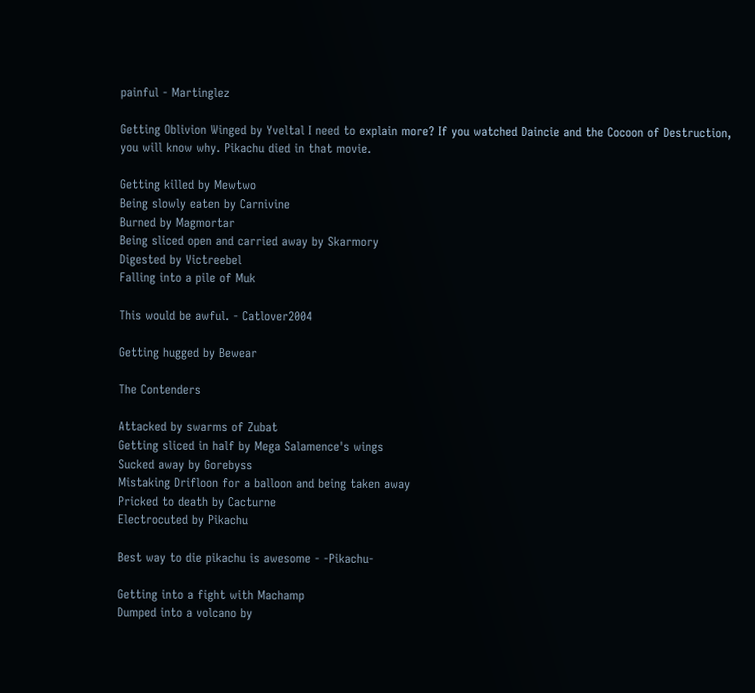painful - Martinglez

Getting Oblivion Winged by Yveltal I need to explain more? If you watched Daincie and the Cocoon of Destruction, you will know why. Pikachu died in that movie.

Getting killed by Mewtwo
Being slowly eaten by Carnivine
Burned by Magmortar
Being sliced open and carried away by Skarmory
Digested by Victreebel
Falling into a pile of Muk

This would be awful. - Catlover2004

Getting hugged by Bewear

The Contenders

Attacked by swarms of Zubat
Getting sliced in half by Mega Salamence's wings
Sucked away by Gorebyss
Mistaking Drifloon for a balloon and being taken away
Pricked to death by Cacturne
Electrocuted by Pikachu

Best way to die pikachu is awesome - -Pikachu-

Getting into a fight with Machamp
Dumped into a volcano by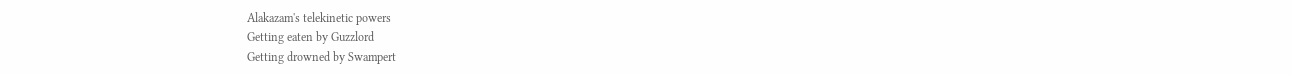Alakazam's telekinetic powers
Getting eaten by Guzzlord
Getting drowned by Swampert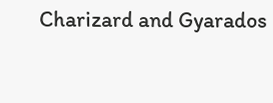Charizard and Gyarados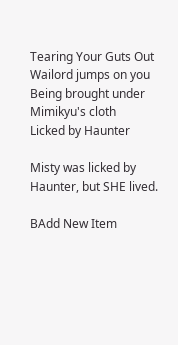Tearing Your Guts Out
Wailord jumps on you
Being brought under Mimikyu's cloth
Licked by Haunter

Misty was licked by Haunter, but SHE lived.

BAdd New Item